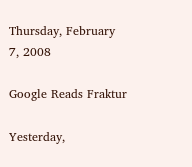Thursday, February 7, 2008

Google Reads Fraktur

Yesterday,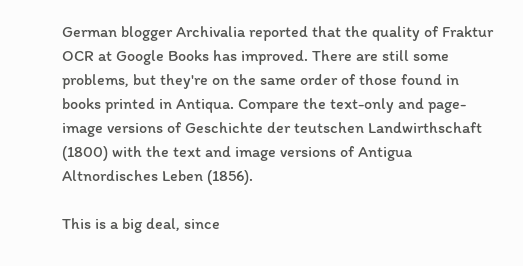German blogger Archivalia reported that the quality of Fraktur OCR at Google Books has improved. There are still some problems, but they're on the same order of those found in books printed in Antiqua. Compare the text-only and page-image versions of Geschichte der teutschen Landwirthschaft (1800) with the text and image versions of Antigua Altnordisches Leben (1856).

This is a big deal, since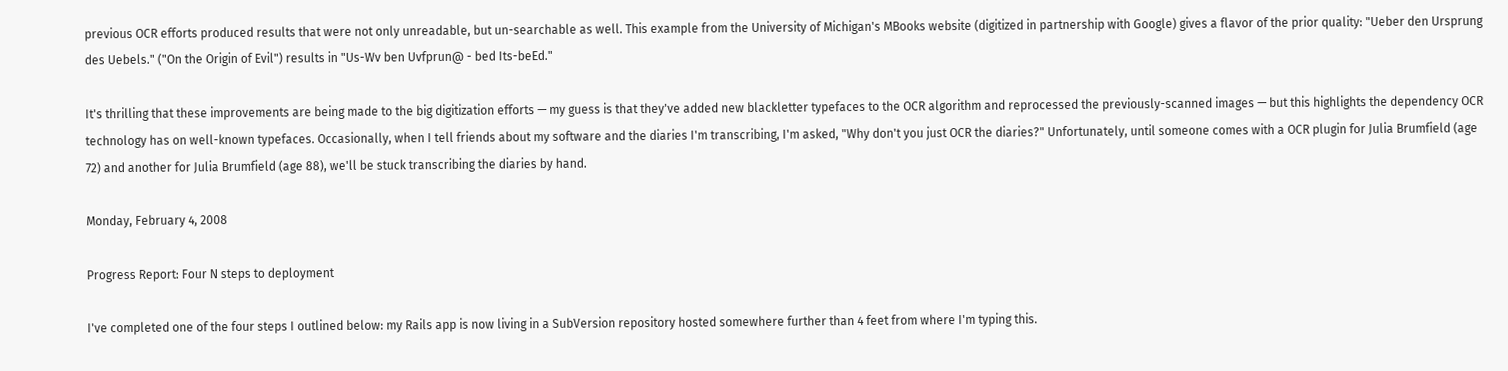previous OCR efforts produced results that were not only unreadable, but un-searchable as well. This example from the University of Michigan's MBooks website (digitized in partnership with Google) gives a flavor of the prior quality: "Ueber den Ursprung des Uebels." ("On the Origin of Evil") results in "Us-Wv ben Uvfprun@ - bed Its-beEd."

It's thrilling that these improvements are being made to the big digitization efforts — my guess is that they've added new blackletter typefaces to the OCR algorithm and reprocessed the previously-scanned images — but this highlights the dependency OCR technology has on well-known typefaces. Occasionally, when I tell friends about my software and the diaries I'm transcribing, I'm asked, "Why don't you just OCR the diaries?" Unfortunately, until someone comes with a OCR plugin for Julia Brumfield (age 72) and another for Julia Brumfield (age 88), we'll be stuck transcribing the diaries by hand.

Monday, February 4, 2008

Progress Report: Four N steps to deployment

I've completed one of the four steps I outlined below: my Rails app is now living in a SubVersion repository hosted somewhere further than 4 feet from where I'm typing this.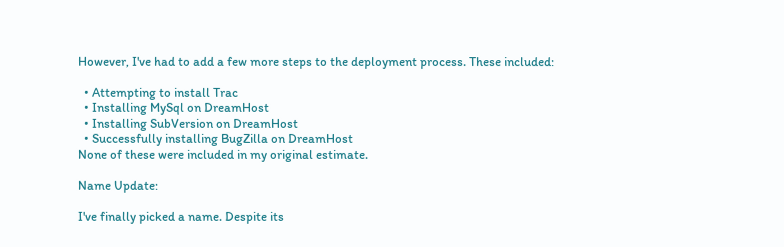However, I've had to add a few more steps to the deployment process. These included:

  • Attempting to install Trac
  • Installing MySql on DreamHost
  • Installing SubVersion on DreamHost
  • Successfully installing BugZilla on DreamHost
None of these were included in my original estimate.

Name Update:

I've finally picked a name. Despite its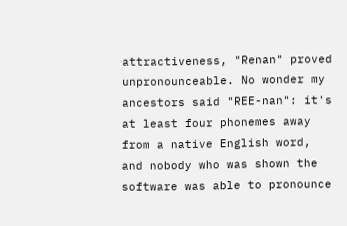attractiveness, "Renan" proved unpronounceable. No wonder my ancestors said "REE-nan": it's at least four phonemes away from a native English word, and nobody who was shown the software was able to pronounce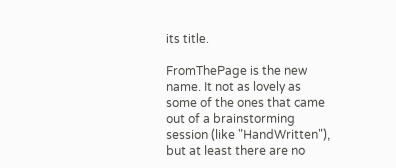its title.

FromThePage is the new name. It not as lovely as some of the ones that came out of a brainstorming session (like "HandWritten"), but at least there are no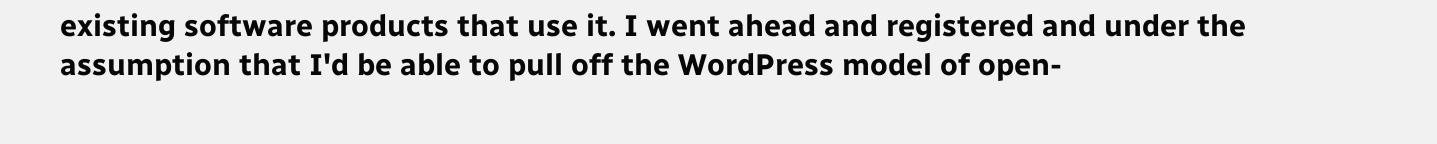existing software products that use it. I went ahead and registered and under the assumption that I'd be able to pull off the WordPress model of open-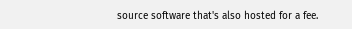source software that's also hosted for a fee.